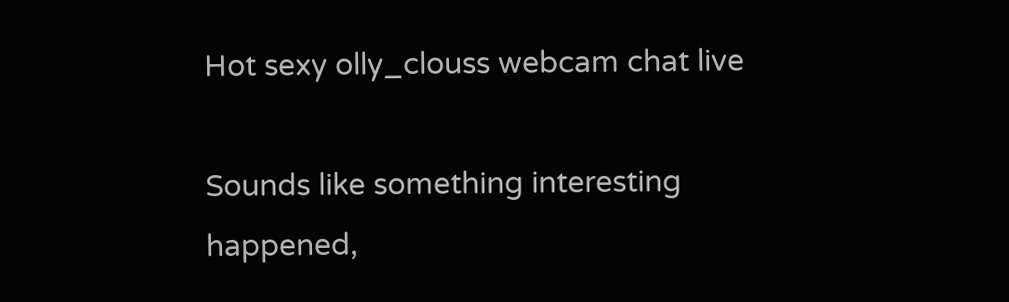Hot sexy olly_clouss webcam chat live

Sounds like something interesting happened,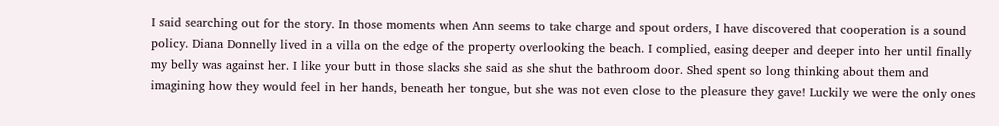I said searching out for the story. In those moments when Ann seems to take charge and spout orders, I have discovered that cooperation is a sound policy. Diana Donnelly lived in a villa on the edge of the property overlooking the beach. I complied, easing deeper and deeper into her until finally my belly was against her. I like your butt in those slacks she said as she shut the bathroom door. Shed spent so long thinking about them and imagining how they would feel in her hands, beneath her tongue, but she was not even close to the pleasure they gave! Luckily we were the only ones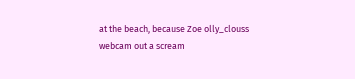at the beach, because Zoe olly_clouss webcam out a scream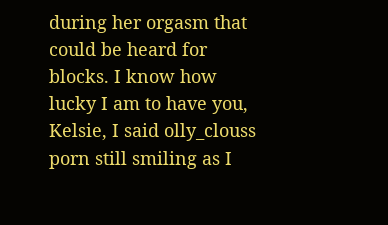during her orgasm that could be heard for blocks. I know how lucky I am to have you, Kelsie, I said olly_clouss porn still smiling as I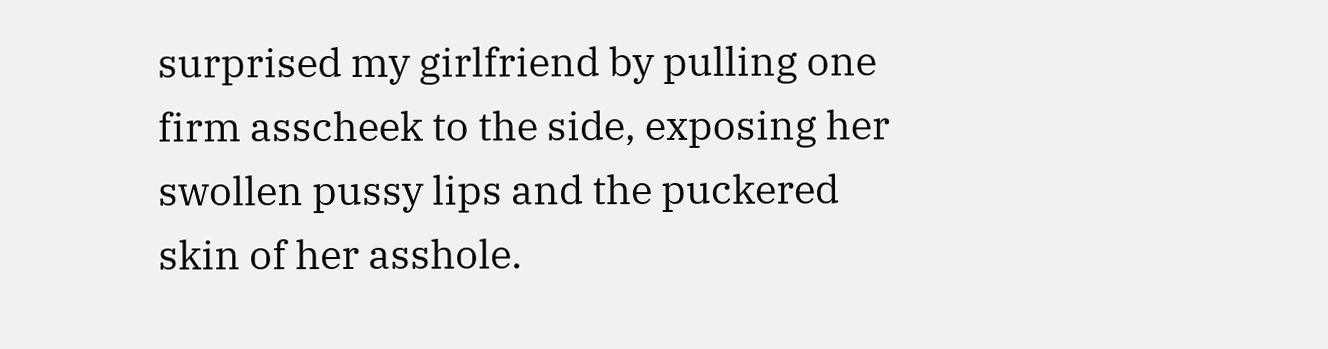surprised my girlfriend by pulling one firm asscheek to the side, exposing her swollen pussy lips and the puckered skin of her asshole.